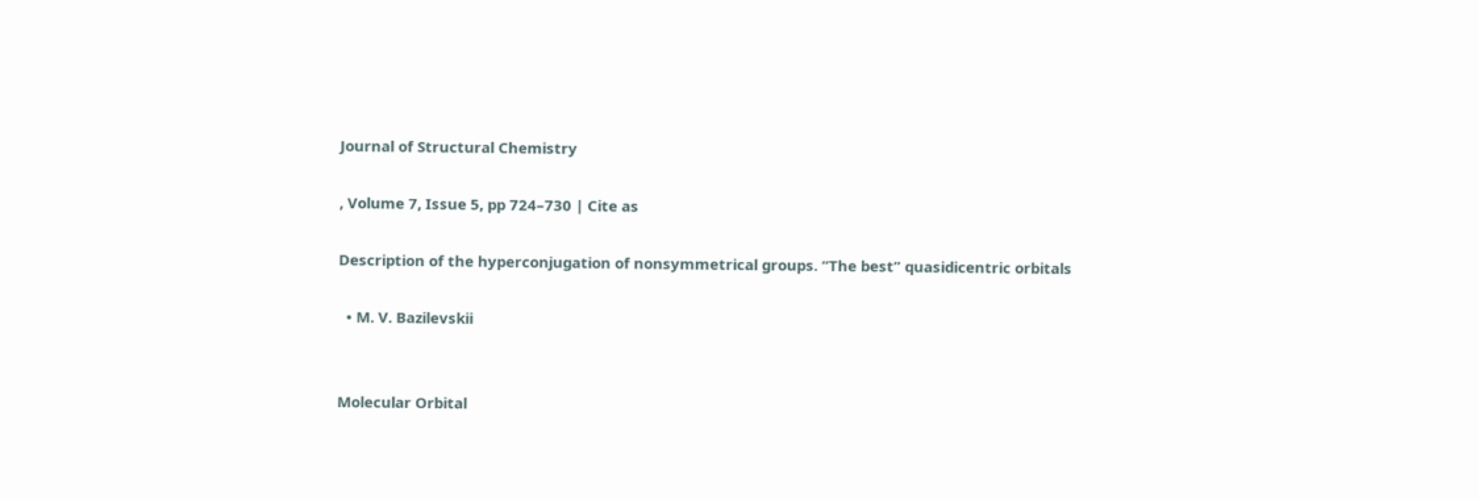Journal of Structural Chemistry

, Volume 7, Issue 5, pp 724–730 | Cite as

Description of the hyperconjugation of nonsymmetrical groups. “The best” quasidicentric orbitals

  • M. V. Bazilevskii


Molecular Orbital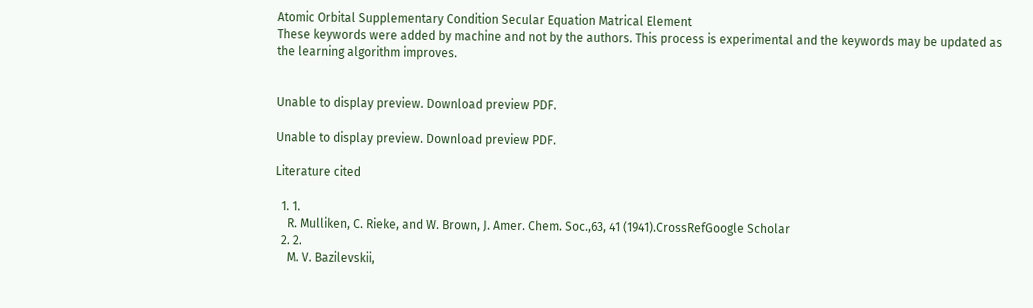Atomic Orbital Supplementary Condition Secular Equation Matrical Element
These keywords were added by machine and not by the authors. This process is experimental and the keywords may be updated as the learning algorithm improves.


Unable to display preview. Download preview PDF.

Unable to display preview. Download preview PDF.

Literature cited

  1. 1.
    R. Mulliken, C. Rieke, and W. Brown, J. Amer. Chem. Soc.,63, 41 (1941).CrossRefGoogle Scholar
  2. 2.
    M. V. Bazilevskii,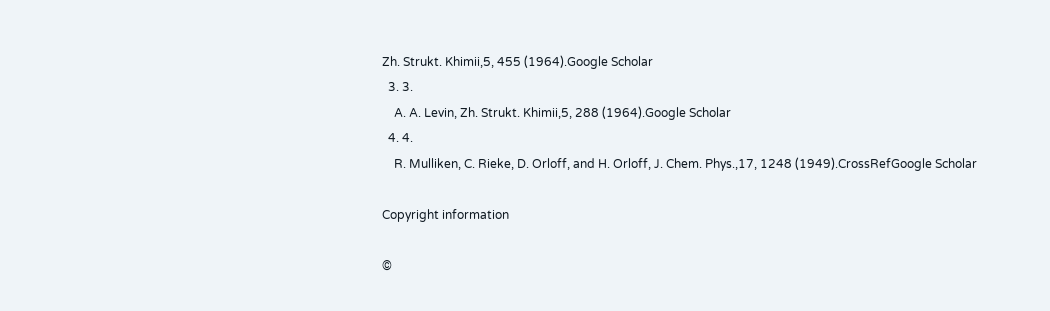Zh. Strukt. Khimii,5, 455 (1964).Google Scholar
  3. 3.
    A. A. Levin, Zh. Strukt. Khimii,5, 288 (1964).Google Scholar
  4. 4.
    R. Mulliken, C. Rieke, D. Orloff, and H. Orloff, J. Chem. Phys.,17, 1248 (1949).CrossRefGoogle Scholar

Copyright information

©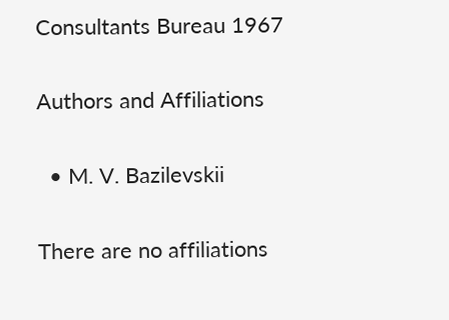Consultants Bureau 1967

Authors and Affiliations

  • M. V. Bazilevskii

There are no affiliations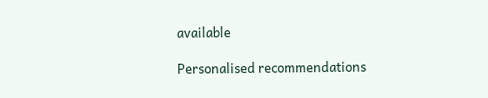available

Personalised recommendations